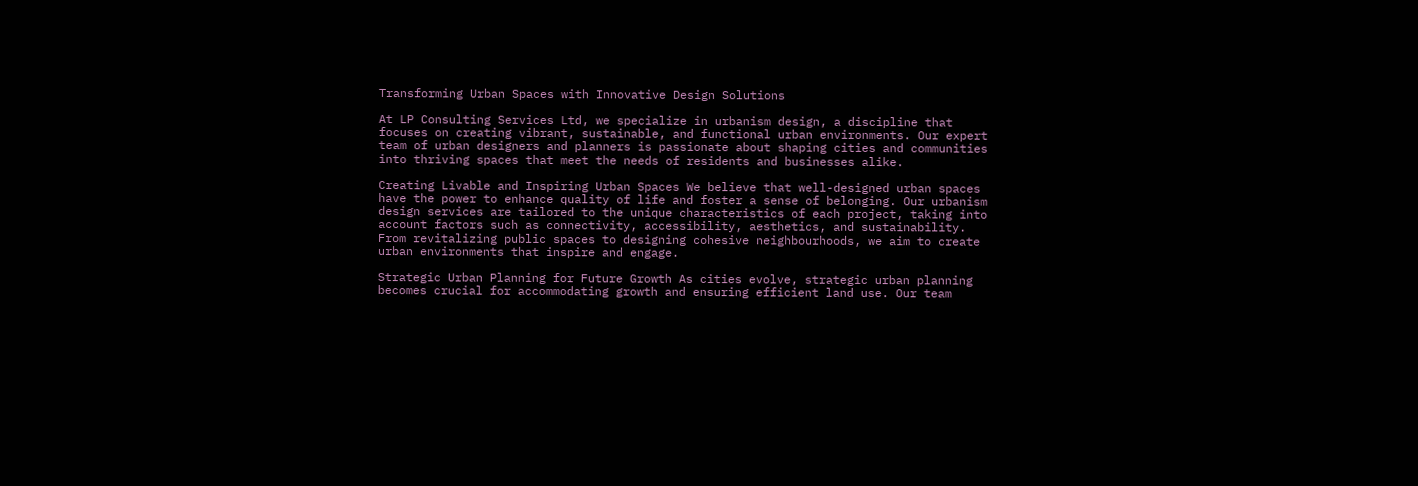Transforming Urban Spaces with Innovative Design Solutions

At LP Consulting Services Ltd, we specialize in urbanism design, a discipline that focuses on creating vibrant, sustainable, and functional urban environments. Our expert team of urban designers and planners is passionate about shaping cities and communities into thriving spaces that meet the needs of residents and businesses alike.

Creating Livable and Inspiring Urban Spaces We believe that well-designed urban spaces have the power to enhance quality of life and foster a sense of belonging. Our urbanism design services are tailored to the unique characteristics of each project, taking into account factors such as connectivity, accessibility, aesthetics, and sustainability. From revitalizing public spaces to designing cohesive neighbourhoods, we aim to create urban environments that inspire and engage.

Strategic Urban Planning for Future Growth As cities evolve, strategic urban planning becomes crucial for accommodating growth and ensuring efficient land use. Our team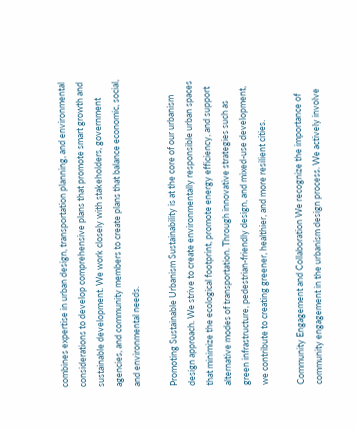combines expertise in urban design, transportation planning, and environmental considerations to develop comprehensive plans that promote smart growth and sustainable development. We work closely with stakeholders, government agencies, and community members to create plans that balance economic, social, and environmental needs.

Promoting Sustainable Urbanism Sustainability is at the core of our urbanism design approach. We strive to create environmentally responsible urban spaces that minimize the ecological footprint, promote energy efficiency, and support alternative modes of transportation. Through innovative strategies such as green infrastructure, pedestrian-friendly design, and mixed-use development, we contribute to creating greener, healthier, and more resilient cities.

Community Engagement and Collaboration We recognize the importance of community engagement in the urbanism design process. We actively involve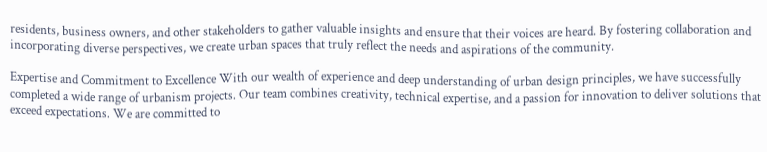residents, business owners, and other stakeholders to gather valuable insights and ensure that their voices are heard. By fostering collaboration and incorporating diverse perspectives, we create urban spaces that truly reflect the needs and aspirations of the community.

Expertise and Commitment to Excellence With our wealth of experience and deep understanding of urban design principles, we have successfully completed a wide range of urbanism projects. Our team combines creativity, technical expertise, and a passion for innovation to deliver solutions that exceed expectations. We are committed to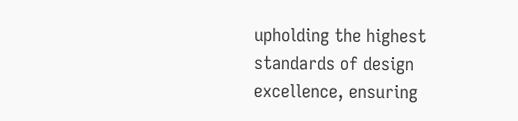upholding the highest standards of design excellence, ensuring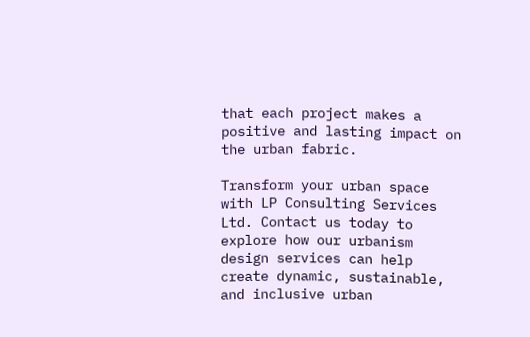that each project makes a positive and lasting impact on the urban fabric.

Transform your urban space with LP Consulting Services Ltd. Contact us today to explore how our urbanism design services can help create dynamic, sustainable, and inclusive urban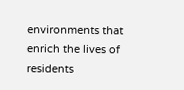environments that enrich the lives of residents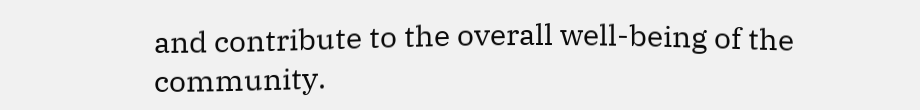and contribute to the overall well-being of the community.